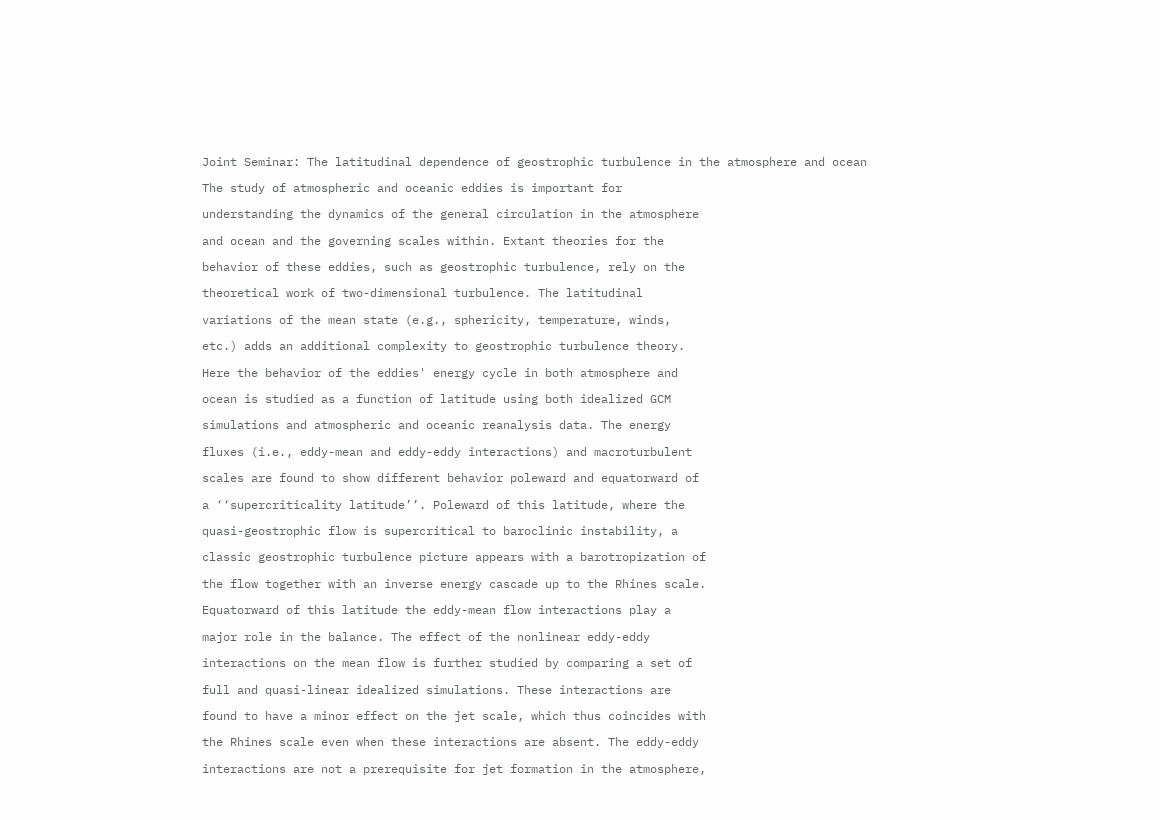Joint Seminar: The latitudinal dependence of geostrophic turbulence in the atmosphere and ocean

The study of atmospheric and oceanic eddies is important for

understanding the dynamics of the general circulation in the atmosphere

and ocean and the governing scales within. Extant theories for the

behavior of these eddies, such as geostrophic turbulence, rely on the

theoretical work of two-dimensional turbulence. The latitudinal

variations of the mean state (e.g., sphericity, temperature, winds,

etc.) adds an additional complexity to geostrophic turbulence theory.

Here the behavior of the eddies' energy cycle in both atmosphere and

ocean is studied as a function of latitude using both idealized GCM

simulations and atmospheric and oceanic reanalysis data. The energy

fluxes (i.e., eddy-mean and eddy-eddy interactions) and macroturbulent

scales are found to show different behavior poleward and equatorward of

a ‘‘supercriticality latitude’’. Poleward of this latitude, where the

quasi-geostrophic flow is supercritical to baroclinic instability, a

classic geostrophic turbulence picture appears with a barotropization of

the flow together with an inverse energy cascade up to the Rhines scale.

Equatorward of this latitude the eddy-mean flow interactions play a

major role in the balance. The effect of the nonlinear eddy-eddy

interactions on the mean flow is further studied by comparing a set of

full and quasi-linear idealized simulations. These interactions are

found to have a minor effect on the jet scale, which thus coincides with

the Rhines scale even when these interactions are absent. The eddy-eddy

interactions are not a prerequisite for jet formation in the atmosphere,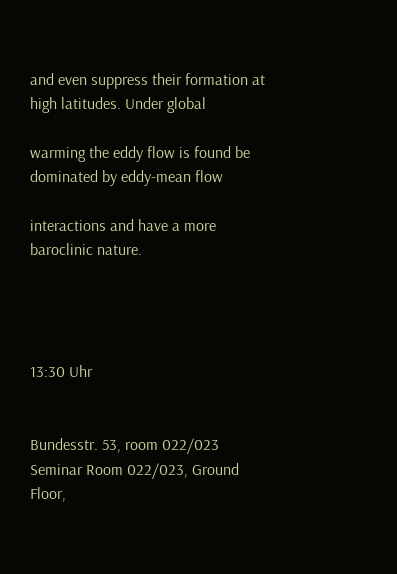and even suppress their formation at high latitudes. Under global

warming the eddy flow is found be dominated by eddy-mean flow

interactions and have a more baroclinic nature.




13:30 Uhr


Bundesstr. 53, room 022/023
Seminar Room 022/023, Ground Floor,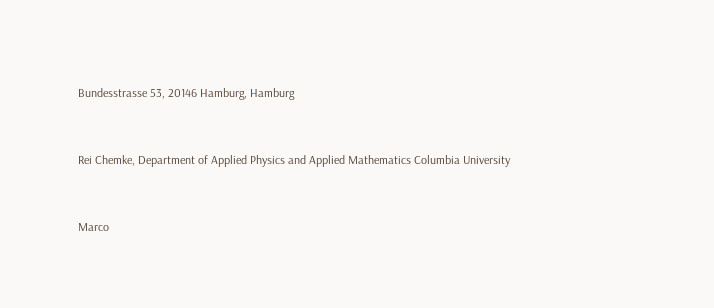Bundesstrasse 53, 20146 Hamburg, Hamburg


Rei Chemke, Department of Applied Physics and Applied Mathematics Columbia University


Marco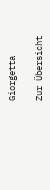Giorgetta

Zur Übersicht